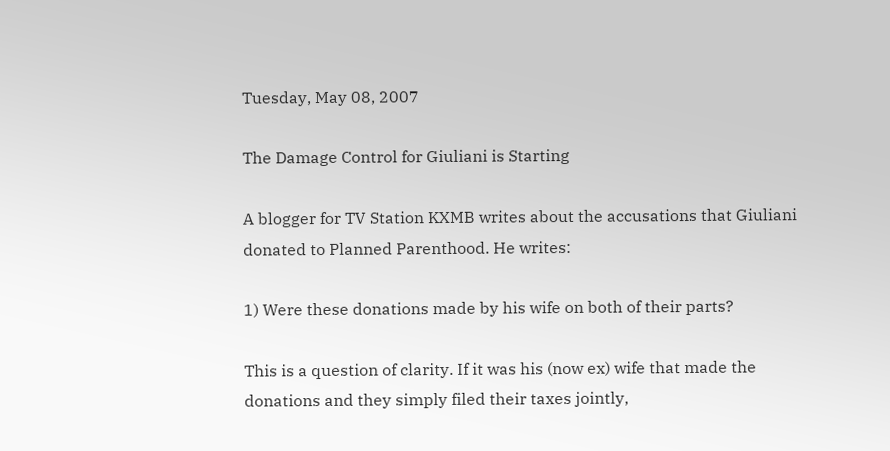Tuesday, May 08, 2007

The Damage Control for Giuliani is Starting

A blogger for TV Station KXMB writes about the accusations that Giuliani donated to Planned Parenthood. He writes:

1) Were these donations made by his wife on both of their parts?

This is a question of clarity. If it was his (now ex) wife that made the donations and they simply filed their taxes jointly,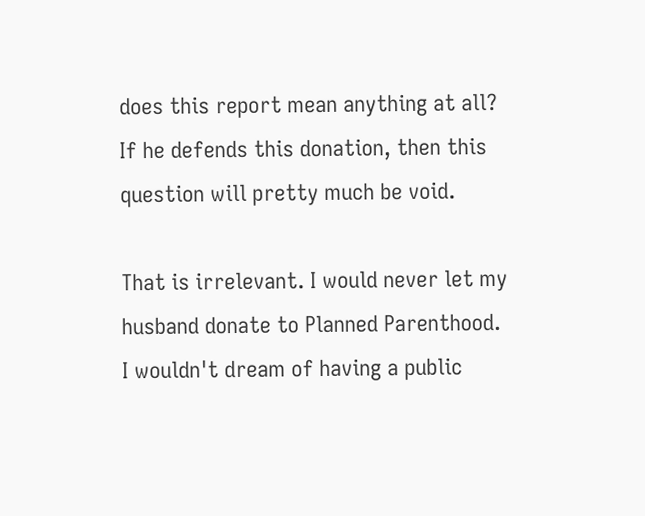does this report mean anything at all? If he defends this donation, then this question will pretty much be void.

That is irrelevant. I would never let my husband donate to Planned Parenthood. I wouldn't dream of having a public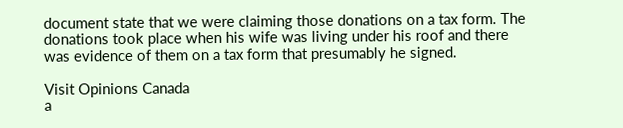document state that we were claiming those donations on a tax form. The donations took place when his wife was living under his roof and there was evidence of them on a tax form that presumably he signed.

Visit Opinions Canada
a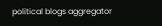political blogs aggregator